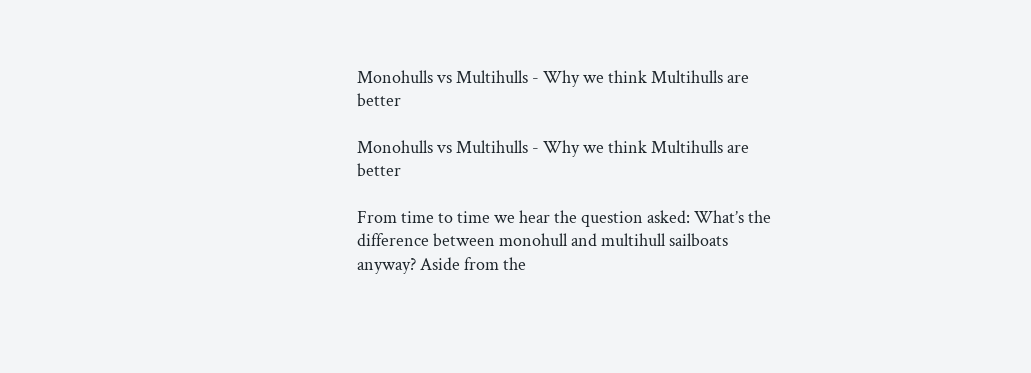Monohulls vs Multihulls - Why we think Multihulls are better

Monohulls vs Multihulls - Why we think Multihulls are better

From time to time we hear the question asked: What’s the difference between monohull and multihull sailboats anyway? Aside from the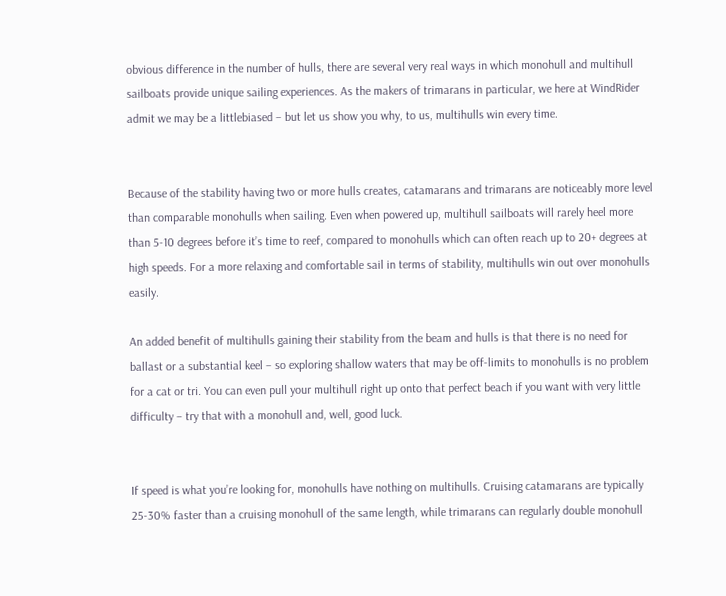obvious difference in the number of hulls, there are several very real ways in which monohull and multihull sailboats provide unique sailing experiences. As the makers of trimarans in particular, we here at WindRider admit we may be a littlebiased – but let us show you why, to us, multihulls win every time.


Because of the stability having two or more hulls creates, catamarans and trimarans are noticeably more level than comparable monohulls when sailing. Even when powered up, multihull sailboats will rarely heel more than 5-10 degrees before it’s time to reef, compared to monohulls which can often reach up to 20+ degrees at high speeds. For a more relaxing and comfortable sail in terms of stability, multihulls win out over monohulls easily.

An added benefit of multihulls gaining their stability from the beam and hulls is that there is no need for ballast or a substantial keel – so exploring shallow waters that may be off-limits to monohulls is no problem for a cat or tri. You can even pull your multihull right up onto that perfect beach if you want with very little difficulty – try that with a monohull and, well, good luck.


If speed is what you’re looking for, monohulls have nothing on multihulls. Cruising catamarans are typically 25-30% faster than a cruising monohull of the same length, while trimarans can regularly double monohull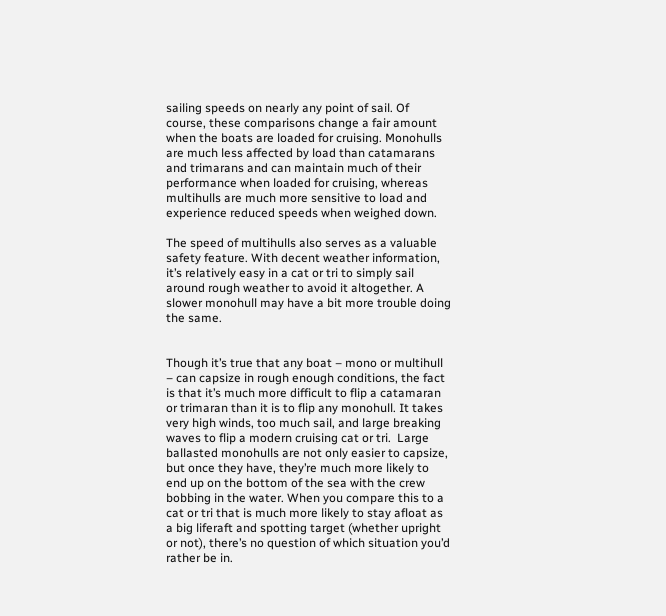sailing speeds on nearly any point of sail. Of course, these comparisons change a fair amount when the boats are loaded for cruising. Monohulls are much less affected by load than catamarans and trimarans and can maintain much of their performance when loaded for cruising, whereas multihulls are much more sensitive to load and experience reduced speeds when weighed down.

The speed of multihulls also serves as a valuable safety feature. With decent weather information, it’s relatively easy in a cat or tri to simply sail around rough weather to avoid it altogether. A slower monohull may have a bit more trouble doing the same.


Though it’s true that any boat – mono or multihull – can capsize in rough enough conditions, the fact is that it’s much more difficult to flip a catamaran or trimaran than it is to flip any monohull. It takes very high winds, too much sail, and large breaking waves to flip a modern cruising cat or tri.  Large ballasted monohulls are not only easier to capsize, but once they have, they’re much more likely to end up on the bottom of the sea with the crew bobbing in the water. When you compare this to a cat or tri that is much more likely to stay afloat as a big liferaft and spotting target (whether upright or not), there’s no question of which situation you’d rather be in.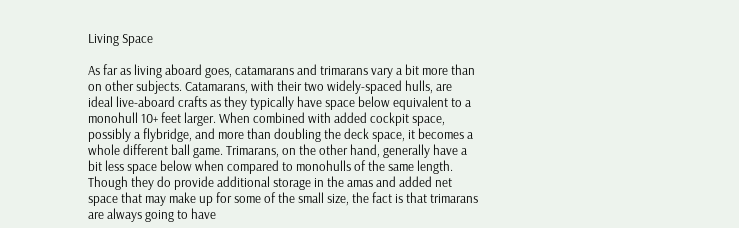Living Space

As far as living aboard goes, catamarans and trimarans vary a bit more than on other subjects. Catamarans, with their two widely-spaced hulls, are ideal live-aboard crafts as they typically have space below equivalent to a monohull 10+ feet larger. When combined with added cockpit space, possibly a flybridge, and more than doubling the deck space, it becomes a whole different ball game. Trimarans, on the other hand, generally have a bit less space below when compared to monohulls of the same length. Though they do provide additional storage in the amas and added net space that may make up for some of the small size, the fact is that trimarans are always going to have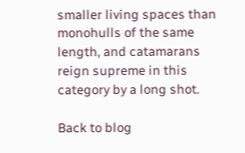smaller living spaces than monohulls of the same length, and catamarans reign supreme in this category by a long shot.

Back to blog